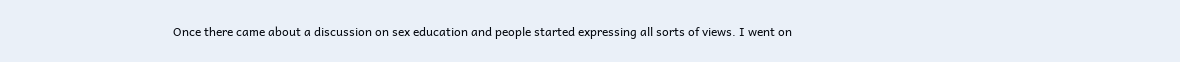Once there came about a discussion on sex education and people started expressing all sorts of views. I went on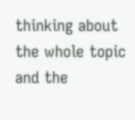thinking about the whole topic and the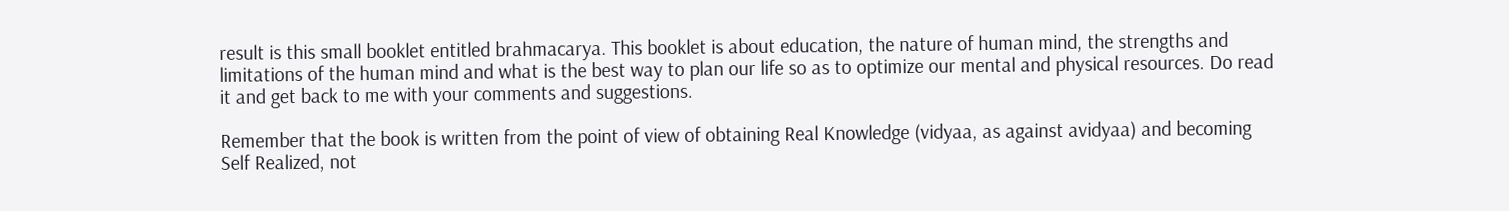result is this small booklet entitled brahmacarya. This booklet is about education, the nature of human mind, the strengths and limitations of the human mind and what is the best way to plan our life so as to optimize our mental and physical resources. Do read it and get back to me with your comments and suggestions.

Remember that the book is written from the point of view of obtaining Real Knowledge (vidyaa, as against avidyaa) and becoming Self Realized, not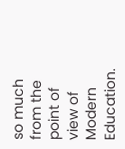so much from the point of view of Modern Education.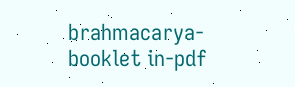brahmacarya-booklet in-pdf